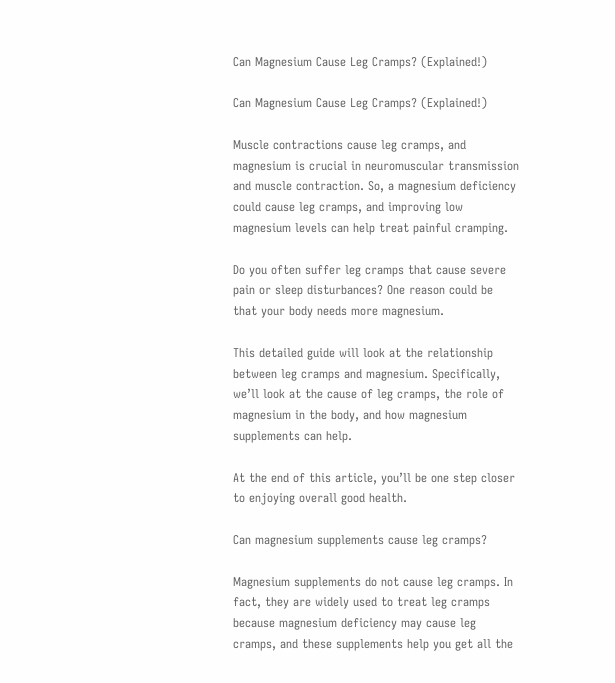Can Magnesium Cause Leg Cramps? (Explained!)

Can Magnesium Cause Leg Cramps? (Explained!)

Muscle contractions cause leg cramps, and magnesium is crucial in neuromuscular transmission and muscle contraction. So, a magnesium deficiency could cause leg cramps, and improving low magnesium levels can help treat painful cramping.

Do you often suffer leg cramps that cause severe pain or sleep disturbances? One reason could be that your body needs more magnesium.

This detailed guide will look at the relationship between leg cramps and magnesium. Specifically, we’ll look at the cause of leg cramps, the role of magnesium in the body, and how magnesium supplements can help.

At the end of this article, you’ll be one step closer to enjoying overall good health.

Can magnesium supplements cause leg cramps?

Magnesium supplements do not cause leg cramps. In fact, they are widely used to treat leg cramps because magnesium deficiency may cause leg cramps, and these supplements help you get all the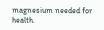magnesium needed for health.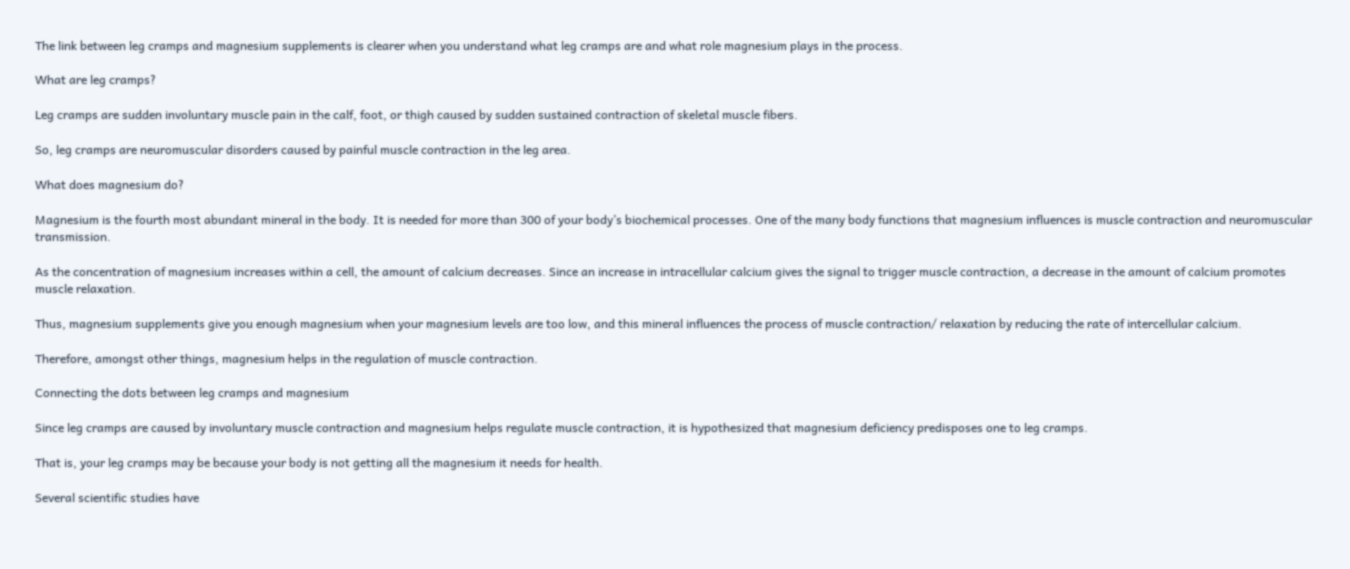The link between leg cramps and magnesium supplements is clearer when you understand what leg cramps are and what role magnesium plays in the process.

What are leg cramps?

Leg cramps are sudden involuntary muscle pain in the calf, foot, or thigh caused by sudden sustained contraction of skeletal muscle fibers.

So, leg cramps are neuromuscular disorders caused by painful muscle contraction in the leg area.

What does magnesium do?

Magnesium is the fourth most abundant mineral in the body. It is needed for more than 300 of your body’s biochemical processes. One of the many body functions that magnesium influences is muscle contraction and neuromuscular transmission.

As the concentration of magnesium increases within a cell, the amount of calcium decreases. Since an increase in intracellular calcium gives the signal to trigger muscle contraction, a decrease in the amount of calcium promotes muscle relaxation.

Thus, magnesium supplements give you enough magnesium when your magnesium levels are too low, and this mineral influences the process of muscle contraction/ relaxation by reducing the rate of intercellular calcium.

Therefore, amongst other things, magnesium helps in the regulation of muscle contraction.

Connecting the dots between leg cramps and magnesium

Since leg cramps are caused by involuntary muscle contraction and magnesium helps regulate muscle contraction, it is hypothesized that magnesium deficiency predisposes one to leg cramps.

That is, your leg cramps may be because your body is not getting all the magnesium it needs for health.

Several scientific studies have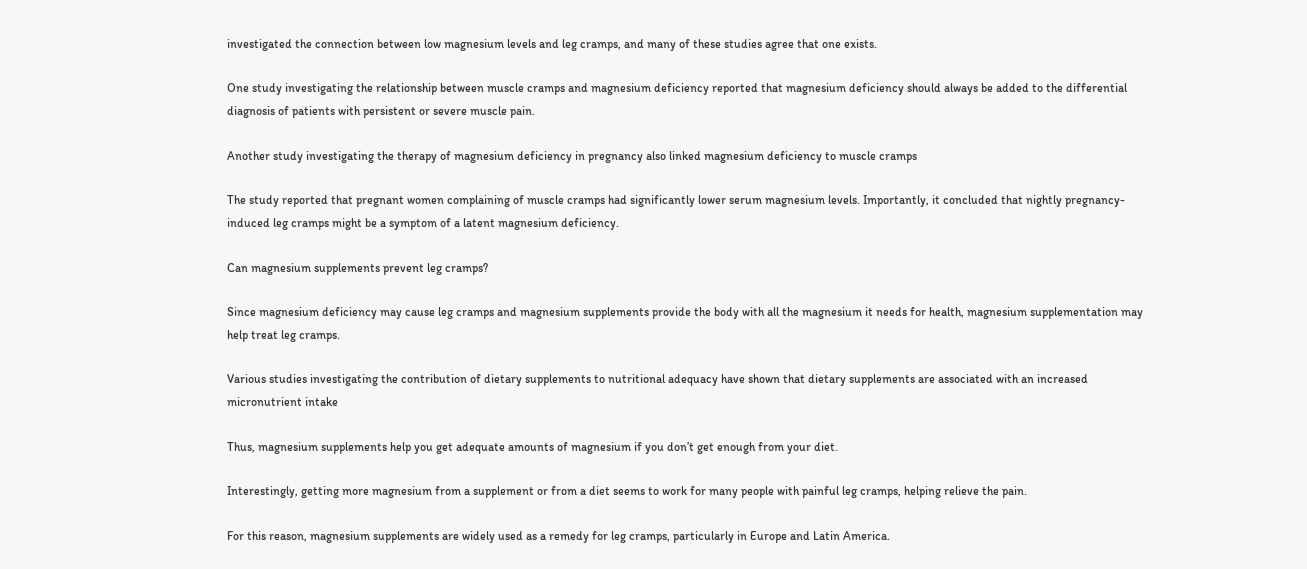investigated the connection between low magnesium levels and leg cramps, and many of these studies agree that one exists.

One study investigating the relationship between muscle cramps and magnesium deficiency reported that magnesium deficiency should always be added to the differential diagnosis of patients with persistent or severe muscle pain.

Another study investigating the therapy of magnesium deficiency in pregnancy also linked magnesium deficiency to muscle cramps

The study reported that pregnant women complaining of muscle cramps had significantly lower serum magnesium levels. Importantly, it concluded that nightly pregnancy-induced leg cramps might be a symptom of a latent magnesium deficiency.

Can magnesium supplements prevent leg cramps?

Since magnesium deficiency may cause leg cramps and magnesium supplements provide the body with all the magnesium it needs for health, magnesium supplementation may help treat leg cramps.

Various studies investigating the contribution of dietary supplements to nutritional adequacy have shown that dietary supplements are associated with an increased micronutrient intake

Thus, magnesium supplements help you get adequate amounts of magnesium if you don’t get enough from your diet.

Interestingly, getting more magnesium from a supplement or from a diet seems to work for many people with painful leg cramps, helping relieve the pain.

For this reason, magnesium supplements are widely used as a remedy for leg cramps, particularly in Europe and Latin America.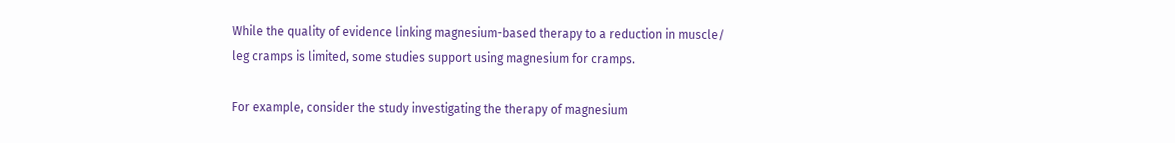While the quality of evidence linking magnesium-based therapy to a reduction in muscle/ leg cramps is limited, some studies support using magnesium for cramps.

For example, consider the study investigating the therapy of magnesium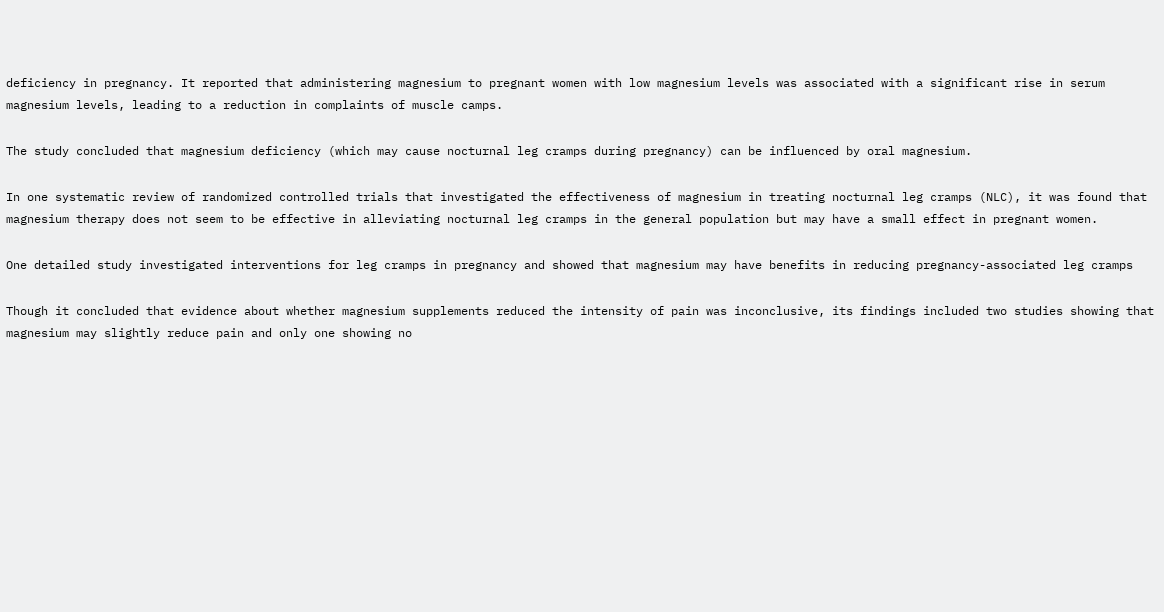deficiency in pregnancy. It reported that administering magnesium to pregnant women with low magnesium levels was associated with a significant rise in serum magnesium levels, leading to a reduction in complaints of muscle camps.

The study concluded that magnesium deficiency (which may cause nocturnal leg cramps during pregnancy) can be influenced by oral magnesium.

In one systematic review of randomized controlled trials that investigated the effectiveness of magnesium in treating nocturnal leg cramps (NLC), it was found that magnesium therapy does not seem to be effective in alleviating nocturnal leg cramps in the general population but may have a small effect in pregnant women.

One detailed study investigated interventions for leg cramps in pregnancy and showed that magnesium may have benefits in reducing pregnancy-associated leg cramps

Though it concluded that evidence about whether magnesium supplements reduced the intensity of pain was inconclusive, its findings included two studies showing that magnesium may slightly reduce pain and only one showing no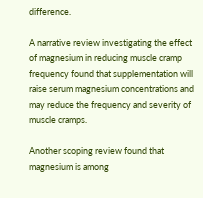difference.

A narrative review investigating the effect of magnesium in reducing muscle cramp frequency found that supplementation will raise serum magnesium concentrations and may reduce the frequency and severity of muscle cramps.

Another scoping review found that magnesium is among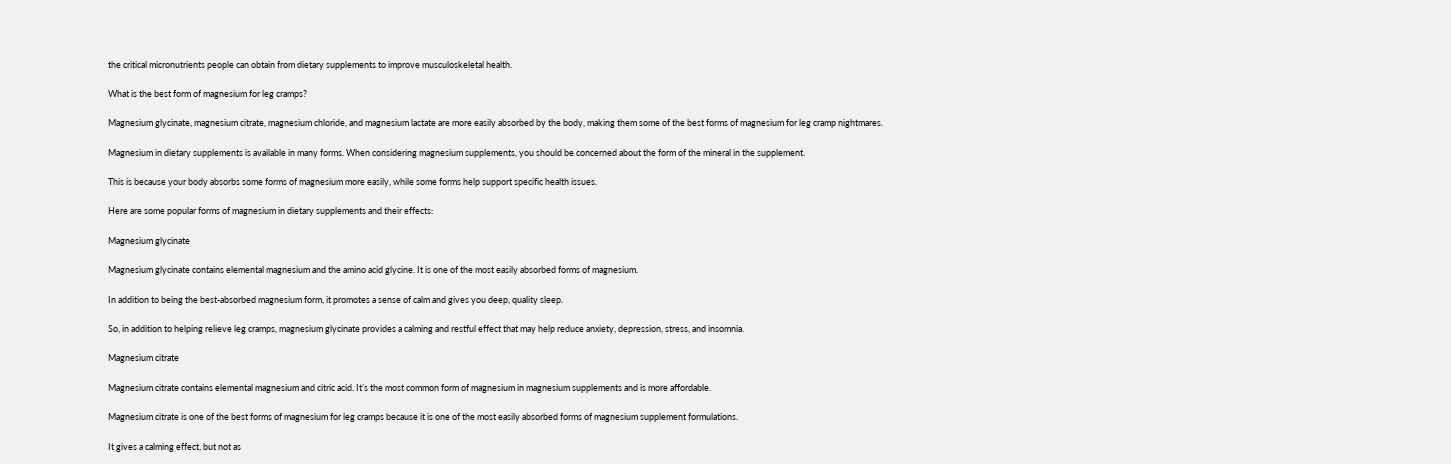the critical micronutrients people can obtain from dietary supplements to improve musculoskeletal health.

What is the best form of magnesium for leg cramps?

Magnesium glycinate, magnesium citrate, magnesium chloride, and magnesium lactate are more easily absorbed by the body, making them some of the best forms of magnesium for leg cramp nightmares.

Magnesium in dietary supplements is available in many forms. When considering magnesium supplements, you should be concerned about the form of the mineral in the supplement.

This is because your body absorbs some forms of magnesium more easily, while some forms help support specific health issues.

Here are some popular forms of magnesium in dietary supplements and their effects:

Magnesium glycinate

Magnesium glycinate contains elemental magnesium and the amino acid glycine. It is one of the most easily absorbed forms of magnesium.

In addition to being the best-absorbed magnesium form, it promotes a sense of calm and gives you deep, quality sleep.

So, in addition to helping relieve leg cramps, magnesium glycinate provides a calming and restful effect that may help reduce anxiety, depression, stress, and insomnia.

Magnesium citrate

Magnesium citrate contains elemental magnesium and citric acid. It’s the most common form of magnesium in magnesium supplements and is more affordable.

Magnesium citrate is one of the best forms of magnesium for leg cramps because it is one of the most easily absorbed forms of magnesium supplement formulations.

It gives a calming effect, but not as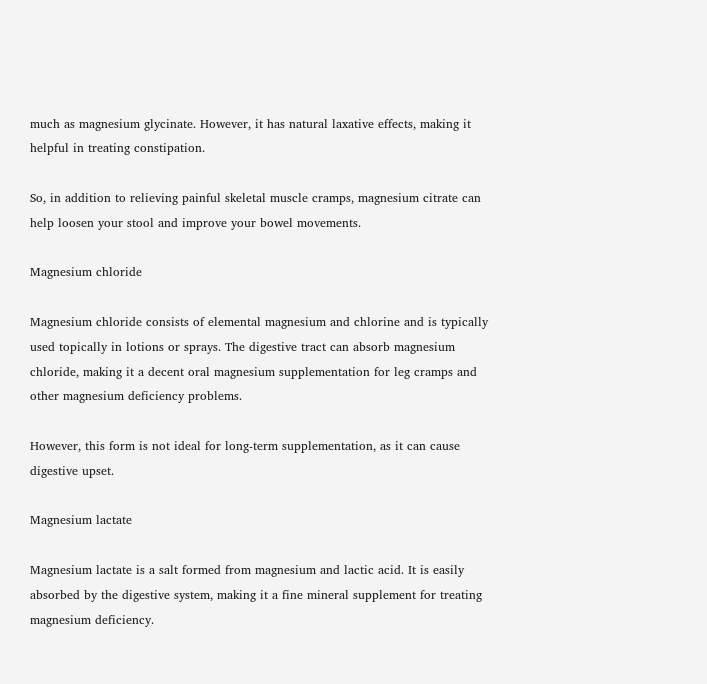much as magnesium glycinate. However, it has natural laxative effects, making it helpful in treating constipation.

So, in addition to relieving painful skeletal muscle cramps, magnesium citrate can help loosen your stool and improve your bowel movements.

Magnesium chloride

Magnesium chloride consists of elemental magnesium and chlorine and is typically used topically in lotions or sprays. The digestive tract can absorb magnesium chloride, making it a decent oral magnesium supplementation for leg cramps and other magnesium deficiency problems.

However, this form is not ideal for long-term supplementation, as it can cause digestive upset.

Magnesium lactate

Magnesium lactate is a salt formed from magnesium and lactic acid. It is easily absorbed by the digestive system, making it a fine mineral supplement for treating magnesium deficiency.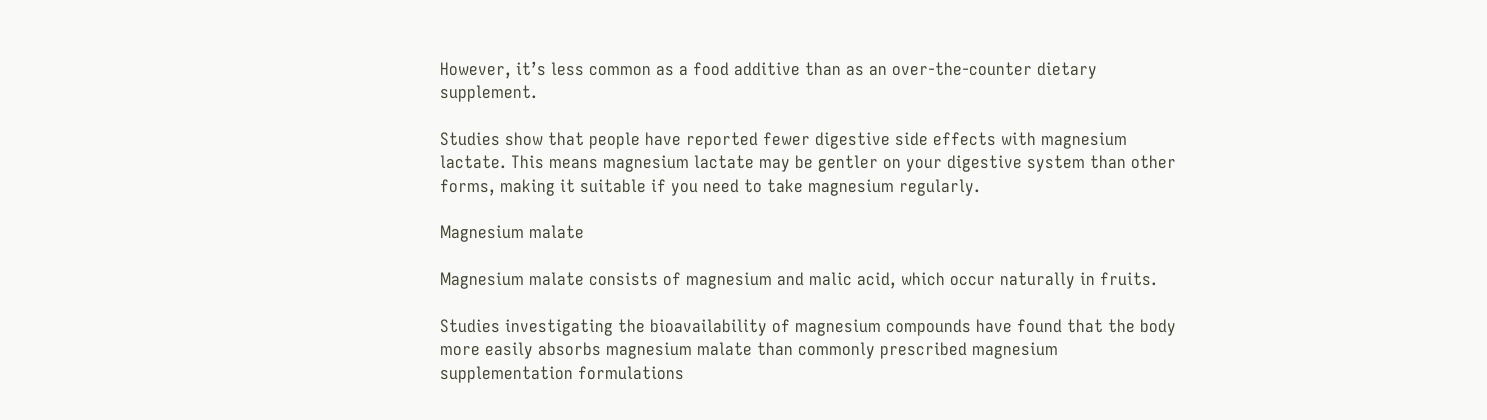However, it’s less common as a food additive than as an over-the-counter dietary supplement.

Studies show that people have reported fewer digestive side effects with magnesium lactate. This means magnesium lactate may be gentler on your digestive system than other forms, making it suitable if you need to take magnesium regularly.

Magnesium malate

Magnesium malate consists of magnesium and malic acid, which occur naturally in fruits.

Studies investigating the bioavailability of magnesium compounds have found that the body more easily absorbs magnesium malate than commonly prescribed magnesium supplementation formulations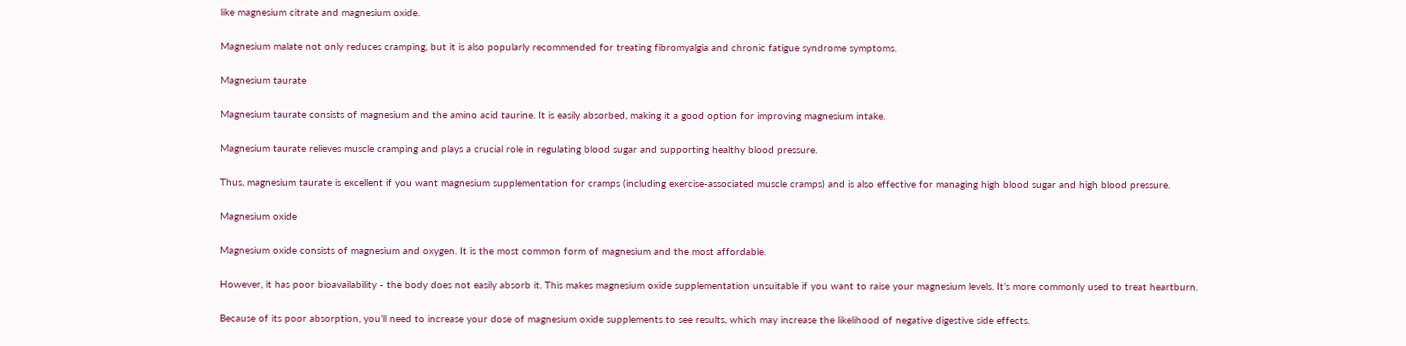like magnesium citrate and magnesium oxide.

Magnesium malate not only reduces cramping, but it is also popularly recommended for treating fibromyalgia and chronic fatigue syndrome symptoms.

Magnesium taurate

Magnesium taurate consists of magnesium and the amino acid taurine. It is easily absorbed, making it a good option for improving magnesium intake.

Magnesium taurate relieves muscle cramping and plays a crucial role in regulating blood sugar and supporting healthy blood pressure.

Thus, magnesium taurate is excellent if you want magnesium supplementation for cramps (including exercise-associated muscle cramps) and is also effective for managing high blood sugar and high blood pressure.

Magnesium oxide

Magnesium oxide consists of magnesium and oxygen. It is the most common form of magnesium and the most affordable.

However, it has poor bioavailability - the body does not easily absorb it. This makes magnesium oxide supplementation unsuitable if you want to raise your magnesium levels. It’s more commonly used to treat heartburn.

Because of its poor absorption, you’ll need to increase your dose of magnesium oxide supplements to see results, which may increase the likelihood of negative digestive side effects.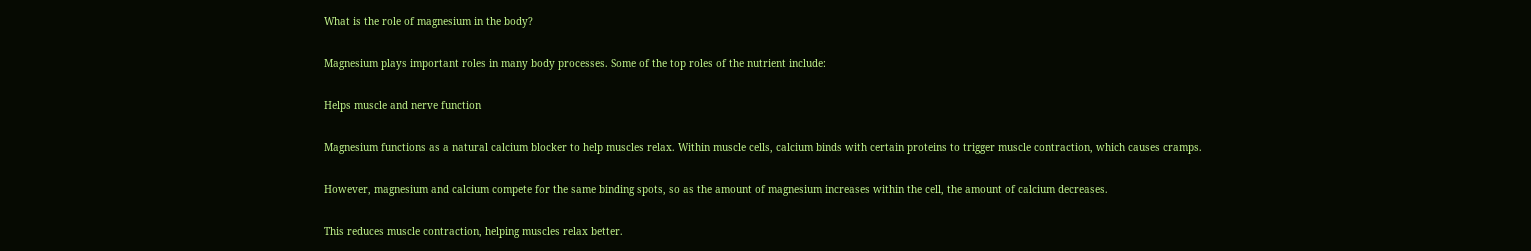What is the role of magnesium in the body?

Magnesium plays important roles in many body processes. Some of the top roles of the nutrient include:

Helps muscle and nerve function

Magnesium functions as a natural calcium blocker to help muscles relax. Within muscle cells, calcium binds with certain proteins to trigger muscle contraction, which causes cramps.

However, magnesium and calcium compete for the same binding spots, so as the amount of magnesium increases within the cell, the amount of calcium decreases.

This reduces muscle contraction, helping muscles relax better.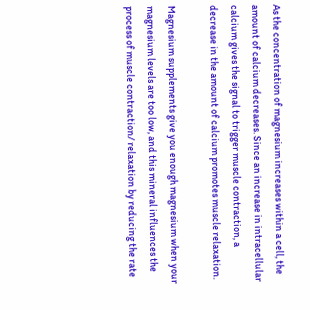As the concentration of magnesium increases within a cell, the amount of calcium decreases. Since an increase in intracellular calcium gives the signal to trigger muscle contraction, a decrease in the amount of calcium promotes muscle relaxation.

Magnesium supplements give you enough magnesium when your magnesium levels are too low, and this mineral influences the process of muscle contraction/ relaxation by reducing the rate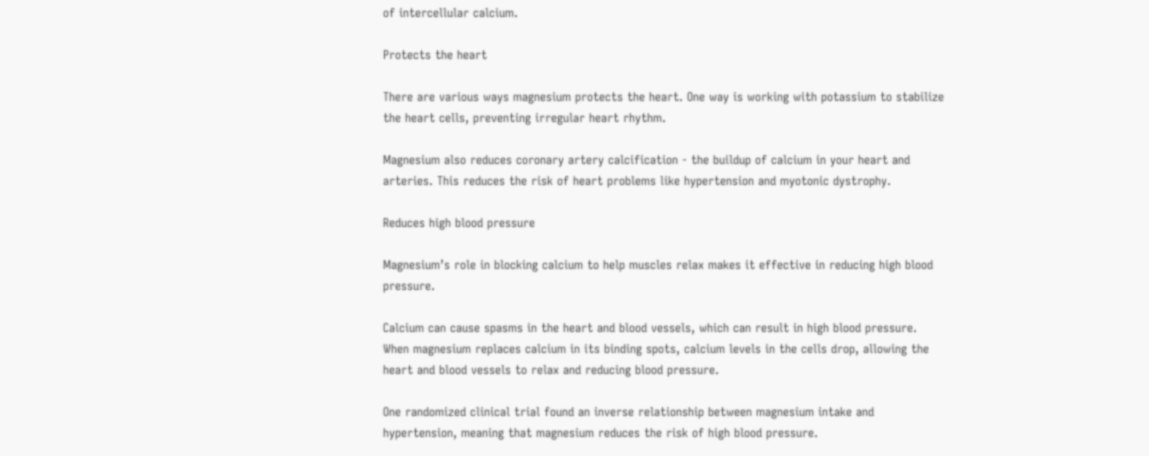of intercellular calcium.

Protects the heart

There are various ways magnesium protects the heart. One way is working with potassium to stabilize the heart cells, preventing irregular heart rhythm.

Magnesium also reduces coronary artery calcification - the buildup of calcium in your heart and arteries. This reduces the risk of heart problems like hypertension and myotonic dystrophy.

Reduces high blood pressure

Magnesium’s role in blocking calcium to help muscles relax makes it effective in reducing high blood pressure.

Calcium can cause spasms in the heart and blood vessels, which can result in high blood pressure. When magnesium replaces calcium in its binding spots, calcium levels in the cells drop, allowing the heart and blood vessels to relax and reducing blood pressure.

One randomized clinical trial found an inverse relationship between magnesium intake and hypertension, meaning that magnesium reduces the risk of high blood pressure.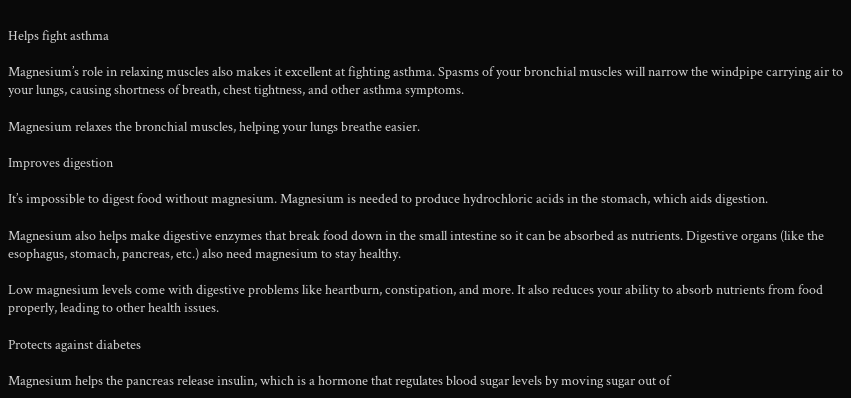Helps fight asthma

Magnesium’s role in relaxing muscles also makes it excellent at fighting asthma. Spasms of your bronchial muscles will narrow the windpipe carrying air to your lungs, causing shortness of breath, chest tightness, and other asthma symptoms.

Magnesium relaxes the bronchial muscles, helping your lungs breathe easier.

Improves digestion

It’s impossible to digest food without magnesium. Magnesium is needed to produce hydrochloric acids in the stomach, which aids digestion.

Magnesium also helps make digestive enzymes that break food down in the small intestine so it can be absorbed as nutrients. Digestive organs (like the esophagus, stomach, pancreas, etc.) also need magnesium to stay healthy.

Low magnesium levels come with digestive problems like heartburn, constipation, and more. It also reduces your ability to absorb nutrients from food properly, leading to other health issues.

Protects against diabetes

Magnesium helps the pancreas release insulin, which is a hormone that regulates blood sugar levels by moving sugar out of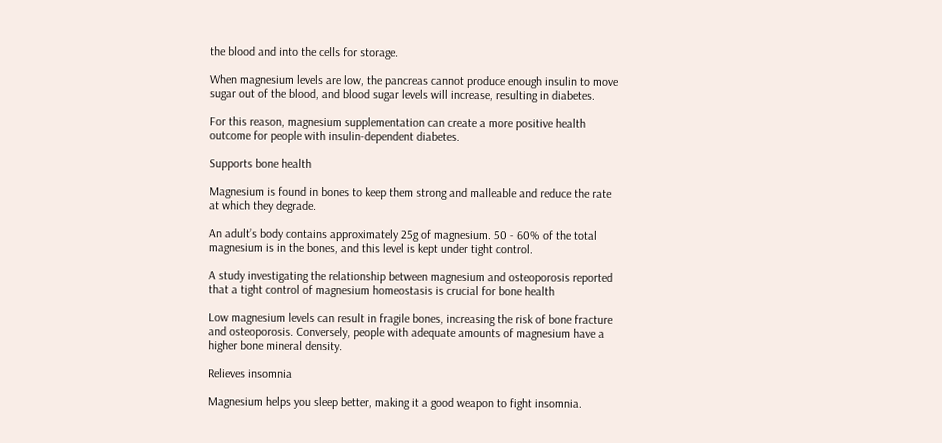the blood and into the cells for storage.

When magnesium levels are low, the pancreas cannot produce enough insulin to move sugar out of the blood, and blood sugar levels will increase, resulting in diabetes.

For this reason, magnesium supplementation can create a more positive health outcome for people with insulin-dependent diabetes.

Supports bone health

Magnesium is found in bones to keep them strong and malleable and reduce the rate at which they degrade.

An adult’s body contains approximately 25g of magnesium. 50 - 60% of the total magnesium is in the bones, and this level is kept under tight control.

A study investigating the relationship between magnesium and osteoporosis reported that a tight control of magnesium homeostasis is crucial for bone health

Low magnesium levels can result in fragile bones, increasing the risk of bone fracture and osteoporosis. Conversely, people with adequate amounts of magnesium have a higher bone mineral density.

Relieves insomnia

Magnesium helps you sleep better, making it a good weapon to fight insomnia.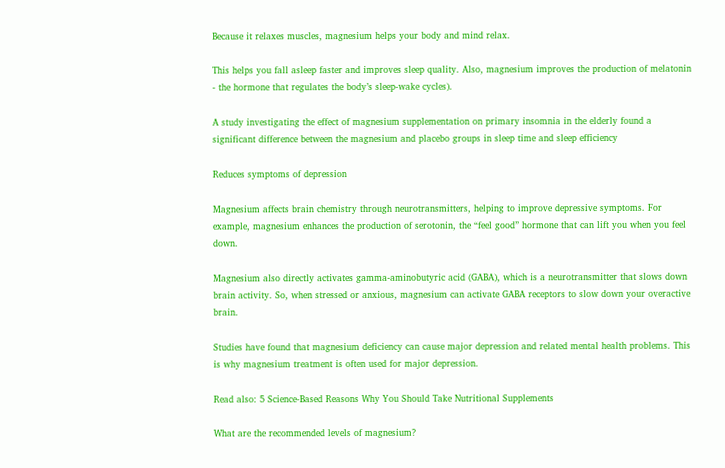Because it relaxes muscles, magnesium helps your body and mind relax.

This helps you fall asleep faster and improves sleep quality. Also, magnesium improves the production of melatonin - the hormone that regulates the body’s sleep-wake cycles).

A study investigating the effect of magnesium supplementation on primary insomnia in the elderly found a significant difference between the magnesium and placebo groups in sleep time and sleep efficiency

Reduces symptoms of depression

Magnesium affects brain chemistry through neurotransmitters, helping to improve depressive symptoms. For example, magnesium enhances the production of serotonin, the “feel good” hormone that can lift you when you feel down.

Magnesium also directly activates gamma-aminobutyric acid (GABA), which is a neurotransmitter that slows down brain activity. So, when stressed or anxious, magnesium can activate GABA receptors to slow down your overactive brain.

Studies have found that magnesium deficiency can cause major depression and related mental health problems. This is why magnesium treatment is often used for major depression.

Read also: 5 Science-Based Reasons Why You Should Take Nutritional Supplements

What are the recommended levels of magnesium?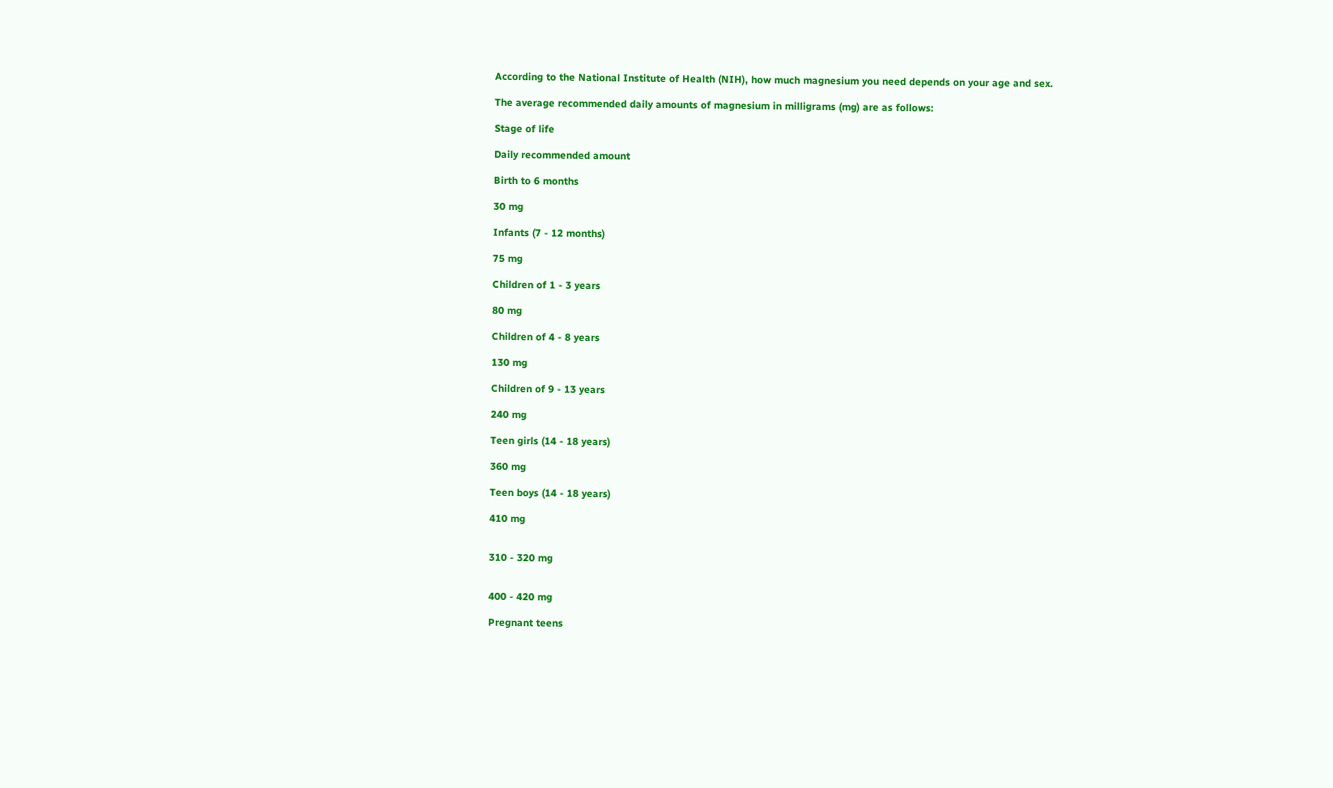According to the National Institute of Health (NIH), how much magnesium you need depends on your age and sex.

The average recommended daily amounts of magnesium in milligrams (mg) are as follows:

Stage of life

Daily recommended amount

Birth to 6 months

30 mg

Infants (7 - 12 months)

75 mg

Children of 1 - 3 years

80 mg

Children of 4 - 8 years

130 mg

Children of 9 - 13 years

240 mg

Teen girls (14 - 18 years)

360 mg

Teen boys (14 - 18 years)

410 mg


310 - 320 mg


400 - 420 mg

Pregnant teens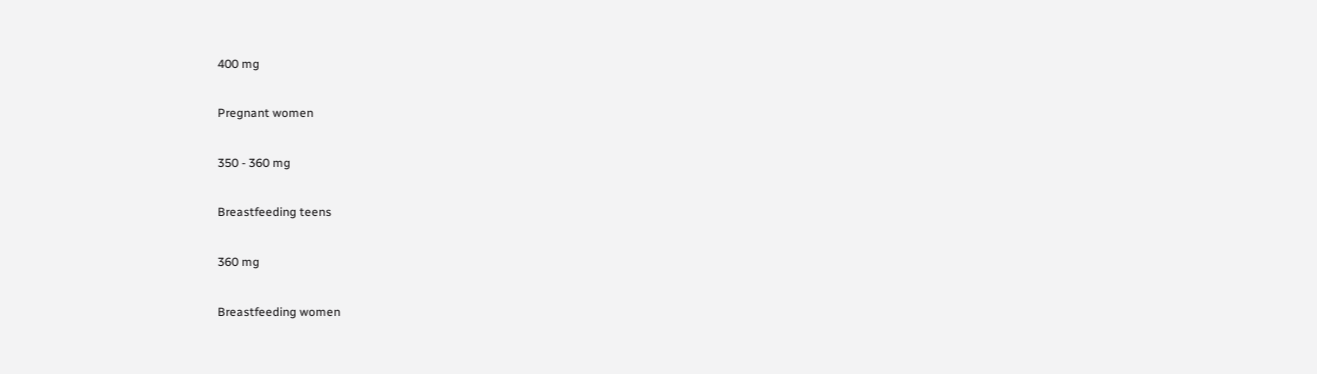400 mg

Pregnant women

350 - 360 mg

Breastfeeding teens

360 mg

Breastfeeding women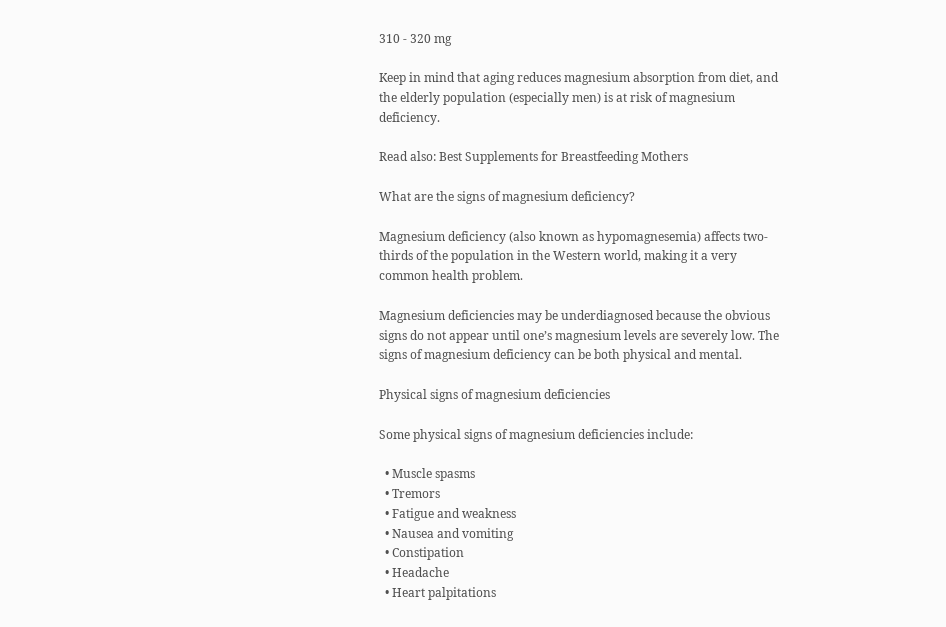310 - 320 mg

Keep in mind that aging reduces magnesium absorption from diet, and the elderly population (especially men) is at risk of magnesium deficiency.

Read also: Best Supplements for Breastfeeding Mothers

What are the signs of magnesium deficiency?

Magnesium deficiency (also known as hypomagnesemia) affects two-thirds of the population in the Western world, making it a very common health problem.

Magnesium deficiencies may be underdiagnosed because the obvious signs do not appear until one’s magnesium levels are severely low. The signs of magnesium deficiency can be both physical and mental.

Physical signs of magnesium deficiencies

Some physical signs of magnesium deficiencies include:

  • Muscle spasms
  • Tremors
  • Fatigue and weakness
  • Nausea and vomiting
  • Constipation
  • Headache
  • Heart palpitations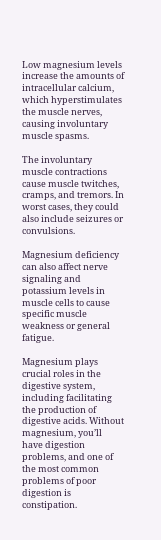Low magnesium levels increase the amounts of intracellular calcium, which hyperstimulates the muscle nerves, causing involuntary muscle spasms.

The involuntary muscle contractions cause muscle twitches, cramps, and tremors. In worst cases, they could also include seizures or convulsions.

Magnesium deficiency can also affect nerve signaling and potassium levels in muscle cells to cause specific muscle weakness or general fatigue.

Magnesium plays crucial roles in the digestive system, including facilitating the production of digestive acids. Without magnesium, you’ll have digestion problems, and one of the most common problems of poor digestion is constipation.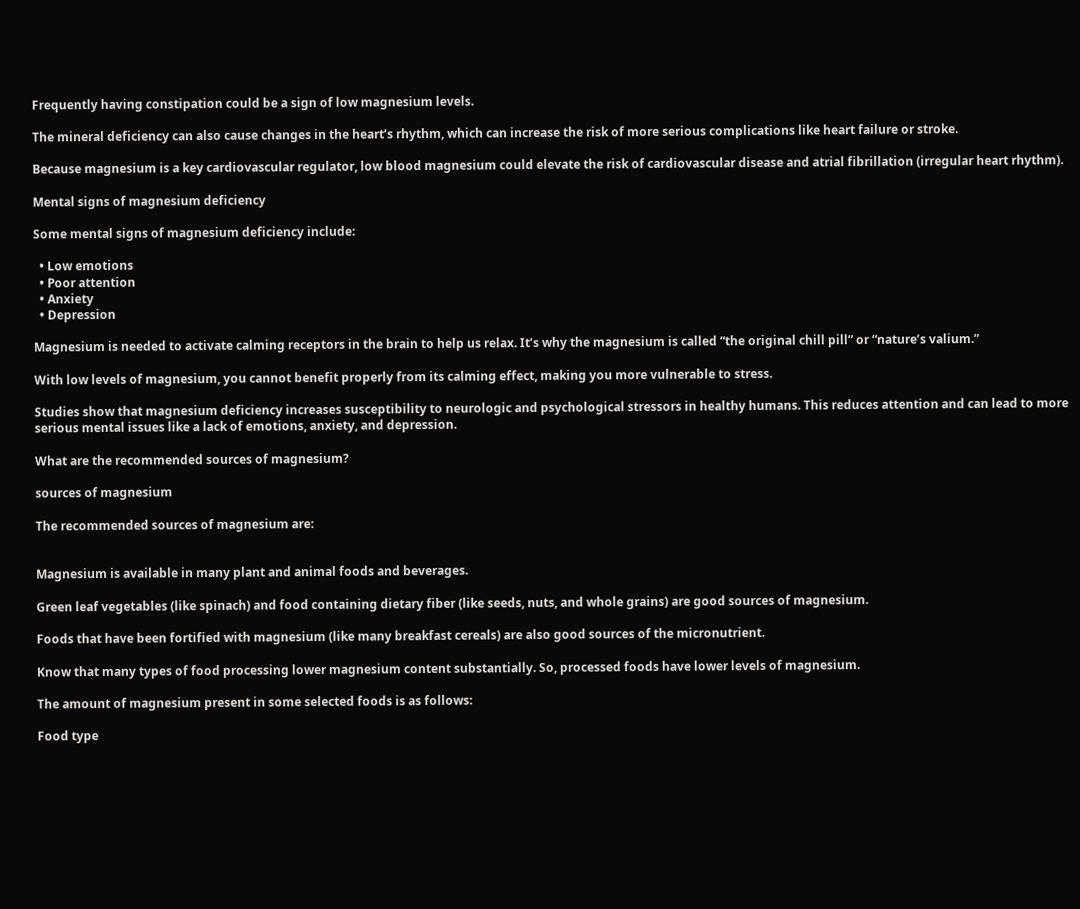Frequently having constipation could be a sign of low magnesium levels.

The mineral deficiency can also cause changes in the heart’s rhythm, which can increase the risk of more serious complications like heart failure or stroke.

Because magnesium is a key cardiovascular regulator, low blood magnesium could elevate the risk of cardiovascular disease and atrial fibrillation (irregular heart rhythm).

Mental signs of magnesium deficiency

Some mental signs of magnesium deficiency include:

  • Low emotions
  • Poor attention
  • Anxiety
  • Depression

Magnesium is needed to activate calming receptors in the brain to help us relax. It’s why the magnesium is called “the original chill pill” or “nature’s valium.”

With low levels of magnesium, you cannot benefit properly from its calming effect, making you more vulnerable to stress.

Studies show that magnesium deficiency increases susceptibility to neurologic and psychological stressors in healthy humans. This reduces attention and can lead to more serious mental issues like a lack of emotions, anxiety, and depression.

What are the recommended sources of magnesium?

sources of magnesium

The recommended sources of magnesium are:


Magnesium is available in many plant and animal foods and beverages.

Green leaf vegetables (like spinach) and food containing dietary fiber (like seeds, nuts, and whole grains) are good sources of magnesium.

Foods that have been fortified with magnesium (like many breakfast cereals) are also good sources of the micronutrient.

Know that many types of food processing lower magnesium content substantially. So, processed foods have lower levels of magnesium.

The amount of magnesium present in some selected foods is as follows:

Food type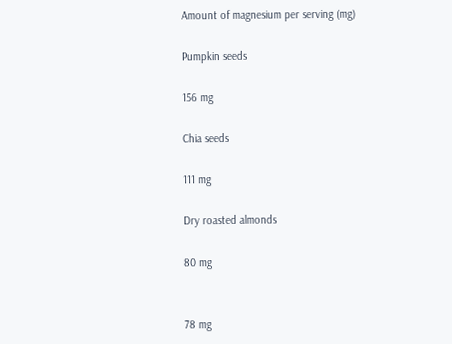Amount of magnesium per serving (mg)

Pumpkin seeds

156 mg

Chia seeds

111 mg

Dry roasted almonds

80 mg


78 mg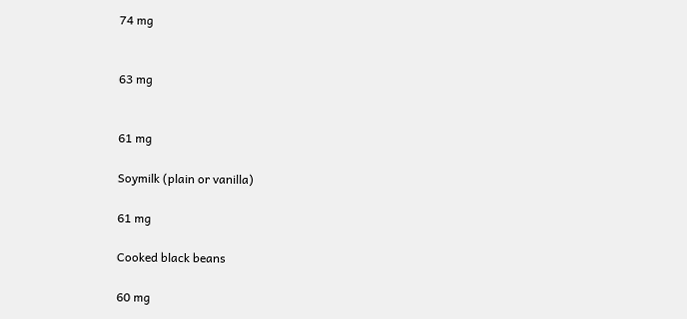74 mg


63 mg


61 mg

Soymilk (plain or vanilla)

61 mg

Cooked black beans

60 mg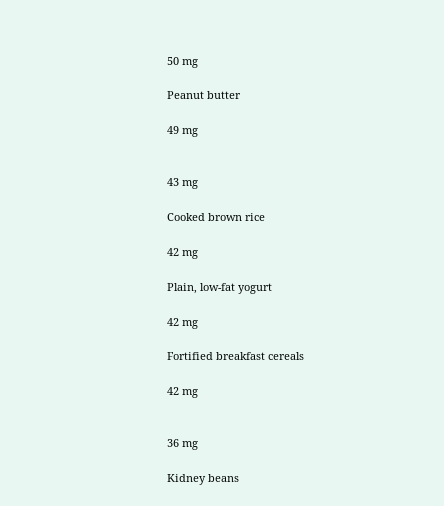50 mg

Peanut butter

49 mg


43 mg

Cooked brown rice

42 mg

Plain, low-fat yogurt

42 mg

Fortified breakfast cereals

42 mg


36 mg

Kidney beans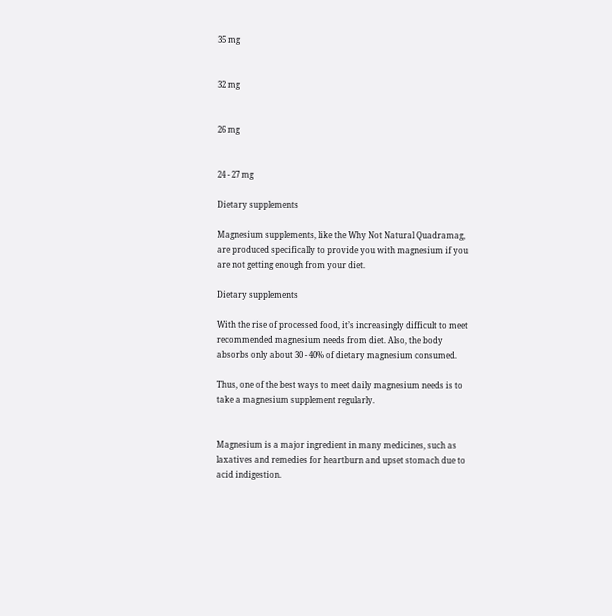35 mg


32 mg


26 mg


24 - 27 mg

Dietary supplements

Magnesium supplements, like the Why Not Natural Quadramag, are produced specifically to provide you with magnesium if you are not getting enough from your diet.

Dietary supplements

With the rise of processed food, it’s increasingly difficult to meet recommended magnesium needs from diet. Also, the body absorbs only about 30 - 40% of dietary magnesium consumed.

Thus, one of the best ways to meet daily magnesium needs is to take a magnesium supplement regularly.


Magnesium is a major ingredient in many medicines, such as laxatives and remedies for heartburn and upset stomach due to acid indigestion.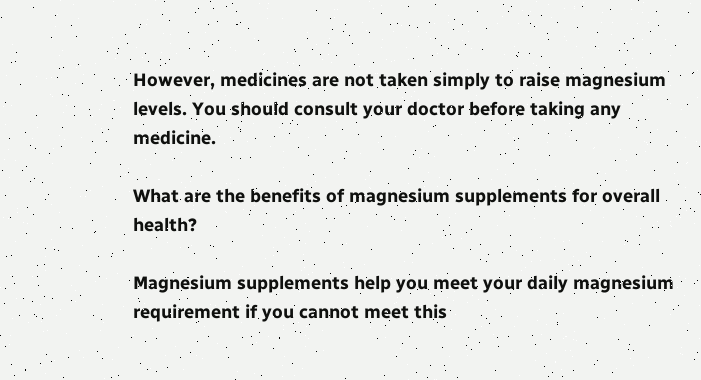However, medicines are not taken simply to raise magnesium levels. You should consult your doctor before taking any medicine.

What are the benefits of magnesium supplements for overall health?

Magnesium supplements help you meet your daily magnesium requirement if you cannot meet this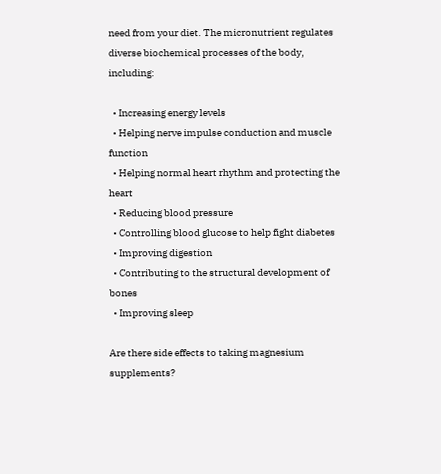need from your diet. The micronutrient regulates diverse biochemical processes of the body, including:

  • Increasing energy levels
  • Helping nerve impulse conduction and muscle function
  • Helping normal heart rhythm and protecting the heart
  • Reducing blood pressure
  • Controlling blood glucose to help fight diabetes
  • Improving digestion
  • Contributing to the structural development of bones
  • Improving sleep

Are there side effects to taking magnesium supplements?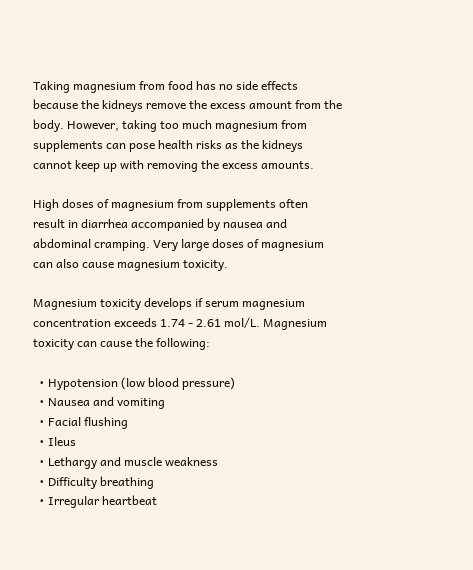Taking magnesium from food has no side effects because the kidneys remove the excess amount from the body. However, taking too much magnesium from supplements can pose health risks as the kidneys cannot keep up with removing the excess amounts.

High doses of magnesium from supplements often result in diarrhea accompanied by nausea and abdominal cramping. Very large doses of magnesium can also cause magnesium toxicity.

Magnesium toxicity develops if serum magnesium concentration exceeds 1.74 - 2.61 mol/L. Magnesium toxicity can cause the following:

  • Hypotension (low blood pressure)
  • Nausea and vomiting
  • Facial flushing
  • Ileus
  • Lethargy and muscle weakness
  • Difficulty breathing
  • Irregular heartbeat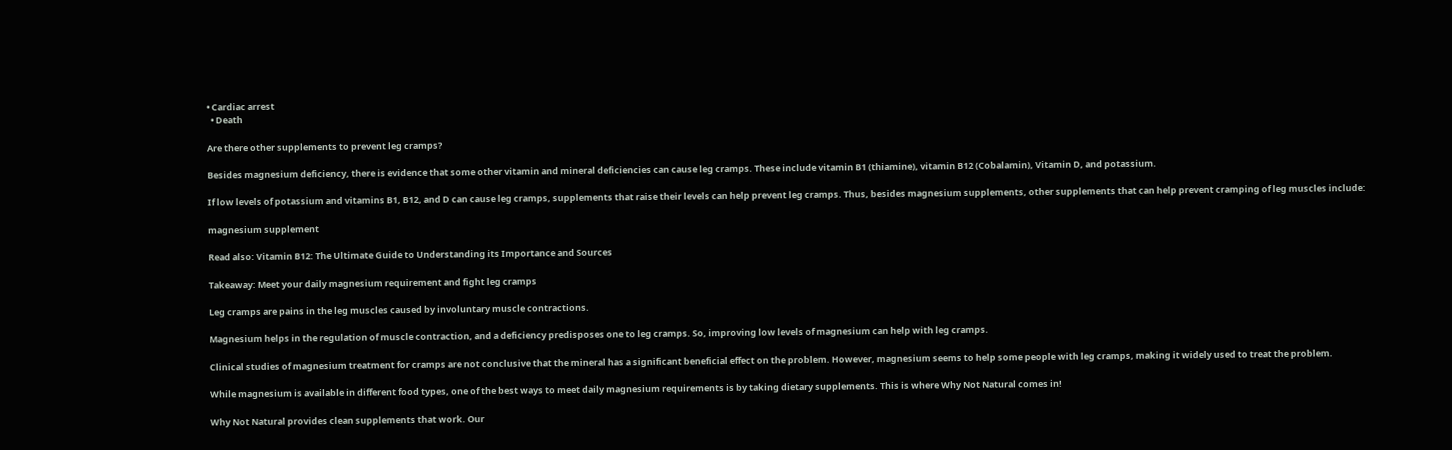• Cardiac arrest
  • Death

Are there other supplements to prevent leg cramps?

Besides magnesium deficiency, there is evidence that some other vitamin and mineral deficiencies can cause leg cramps. These include vitamin B1 (thiamine), vitamin B12 (Cobalamin), Vitamin D, and potassium.

If low levels of potassium and vitamins B1, B12, and D can cause leg cramps, supplements that raise their levels can help prevent leg cramps. Thus, besides magnesium supplements, other supplements that can help prevent cramping of leg muscles include:

magnesium supplement

Read also: Vitamin B12: The Ultimate Guide to Understanding its Importance and Sources

Takeaway: Meet your daily magnesium requirement and fight leg cramps

Leg cramps are pains in the leg muscles caused by involuntary muscle contractions.

Magnesium helps in the regulation of muscle contraction, and a deficiency predisposes one to leg cramps. So, improving low levels of magnesium can help with leg cramps.

Clinical studies of magnesium treatment for cramps are not conclusive that the mineral has a significant beneficial effect on the problem. However, magnesium seems to help some people with leg cramps, making it widely used to treat the problem.

While magnesium is available in different food types, one of the best ways to meet daily magnesium requirements is by taking dietary supplements. This is where Why Not Natural comes in!

Why Not Natural provides clean supplements that work. Our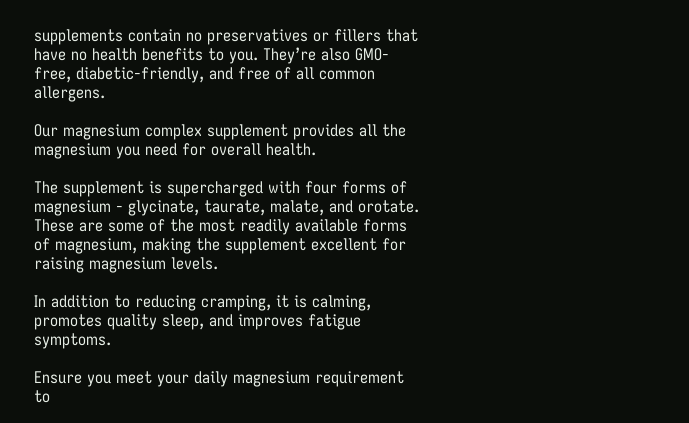supplements contain no preservatives or fillers that have no health benefits to you. They’re also GMO-free, diabetic-friendly, and free of all common allergens.

Our magnesium complex supplement provides all the magnesium you need for overall health.

The supplement is supercharged with four forms of magnesium - glycinate, taurate, malate, and orotate. These are some of the most readily available forms of magnesium, making the supplement excellent for raising magnesium levels.

In addition to reducing cramping, it is calming, promotes quality sleep, and improves fatigue symptoms.

Ensure you meet your daily magnesium requirement to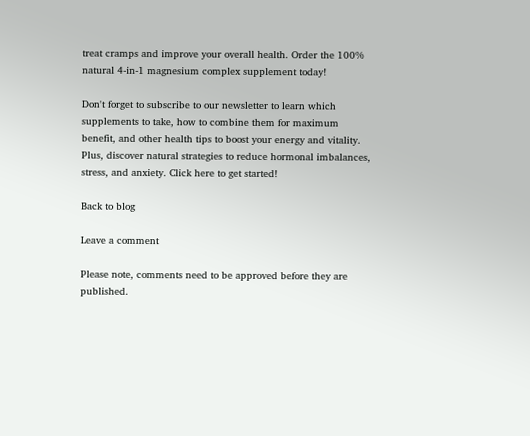treat cramps and improve your overall health. Order the 100% natural 4-in-1 magnesium complex supplement today!

Don't forget to subscribe to our newsletter to learn which supplements to take, how to combine them for maximum benefit, and other health tips to boost your energy and vitality. Plus, discover natural strategies to reduce hormonal imbalances, stress, and anxiety. Click here to get started!

Back to blog

Leave a comment

Please note, comments need to be approved before they are published.